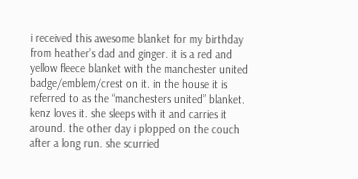i received this awesome blanket for my birthday from heather’s dad and ginger. it is a red and yellow fleece blanket with the manchester united badge/emblem/crest on it. in the house it is referred to as the “manchesters united” blanket. kenz loves it. she sleeps with it and carries it around. the other day i plopped on the couch after a long run. she scurried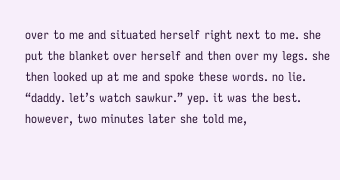over to me and situated herself right next to me. she put the blanket over herself and then over my legs. she then looked up at me and spoke these words. no lie. “daddy. let’s watch sawkur.” yep. it was the best. however, two minutes later she told me,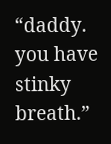“daddy. you have stinky breath.”